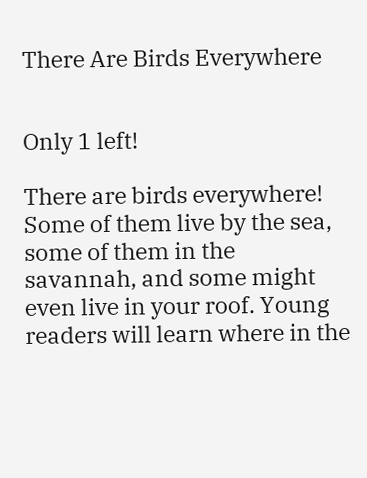There Are Birds Everywhere


Only 1 left!

There are birds everywhere! Some of them live by the sea, some of them in the savannah, and some might even live in your roof. Young readers will learn where in the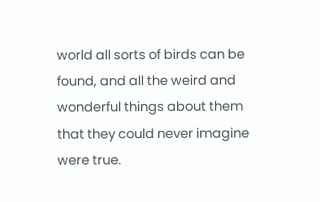world all sorts of birds can be found, and all the weird and wonderful things about them that they could never imagine were true.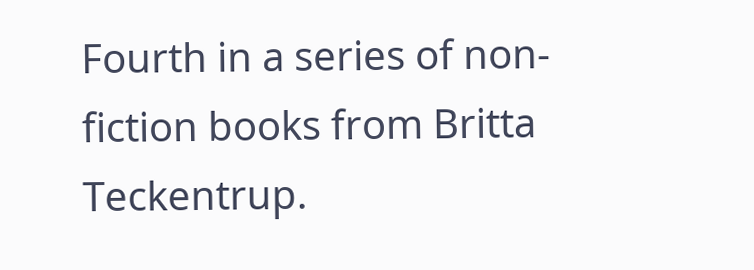Fourth in a series of non-fiction books from Britta Teckentrup.